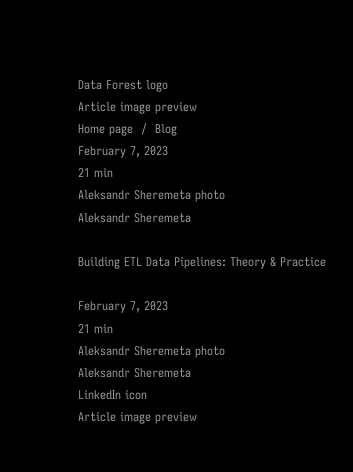Data Forest logo
Article image preview
Home page  /  Blog
February 7, 2023
21 min
Aleksandr Sheremeta photo
Aleksandr Sheremeta

Building ETL Data Pipelines: Theory & Practice

February 7, 2023
21 min
Aleksandr Sheremeta photo
Aleksandr Sheremeta
LinkedIn icon
Article image preview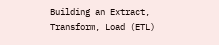Building an Extract, Transform, Load (ETL)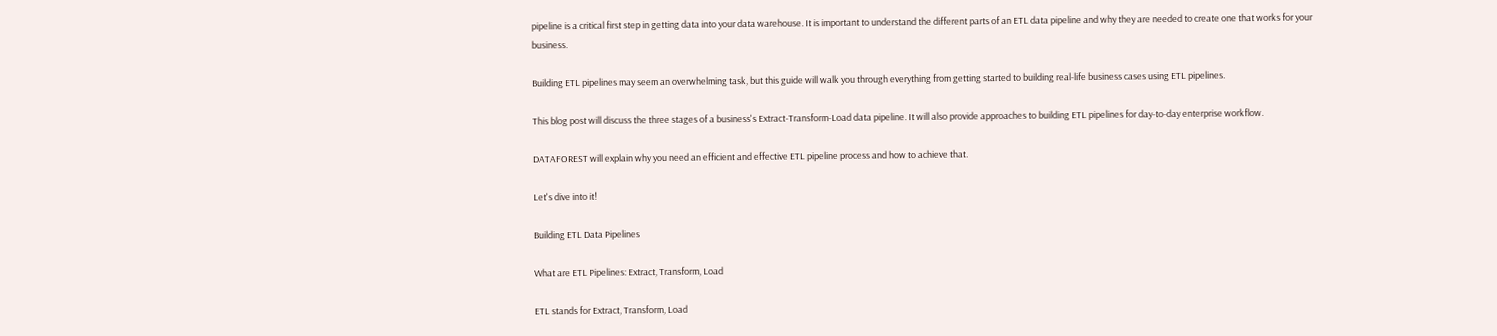pipeline is a critical first step in getting data into your data warehouse. It is important to understand the different parts of an ETL data pipeline and why they are needed to create one that works for your business.

Building ETL pipelines may seem an overwhelming task, but this guide will walk you through everything from getting started to building real-life business cases using ETL pipelines.

This blog post will discuss the three stages of a business's Extract-Transform-Load data pipeline. It will also provide approaches to building ETL pipelines for day-to-day enterprise workflow.

DATAFOREST will explain why you need an efficient and effective ETL pipeline process and how to achieve that.

Let's dive into it!

Building ETL Data Pipelines

What are ETL Pipelines: Extract, Transform, Load

ETL stands for Extract, Transform, Load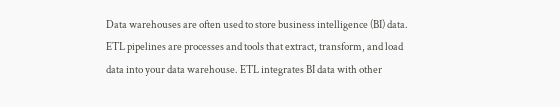Data warehouses are often used to store business intelligence (BI) data. ETL pipelines are processes and tools that extract, transform, and load data into your data warehouse. ETL integrates BI data with other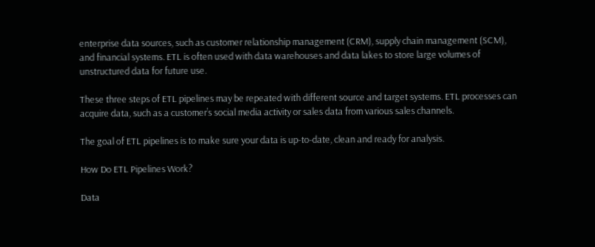enterprise data sources, such as customer relationship management (CRM), supply chain management (SCM), and financial systems. ETL is often used with data warehouses and data lakes to store large volumes of unstructured data for future use.

These three steps of ETL pipelines may be repeated with different source and target systems. ETL processes can acquire data, such as a customer’s social media activity or sales data from various sales channels.

The goal of ETL pipelines is to make sure your data is up-to-date, clean and ready for analysis.

How Do ETL Pipelines Work?

Data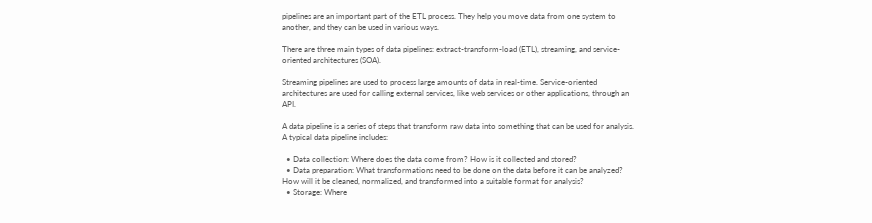pipelines are an important part of the ETL process. They help you move data from one system to another, and they can be used in various ways.

There are three main types of data pipelines: extract-transform-load (ETL), streaming, and service-oriented architectures (SOA).

Streaming pipelines are used to process large amounts of data in real-time. Service-oriented architectures are used for calling external services, like web services or other applications, through an API.

A data pipeline is a series of steps that transform raw data into something that can be used for analysis. A typical data pipeline includes:

  • Data collection: Where does the data come from? How is it collected and stored?
  • Data preparation: What transformations need to be done on the data before it can be analyzed? How will it be cleaned, normalized, and transformed into a suitable format for analysis?
  • Storage: Where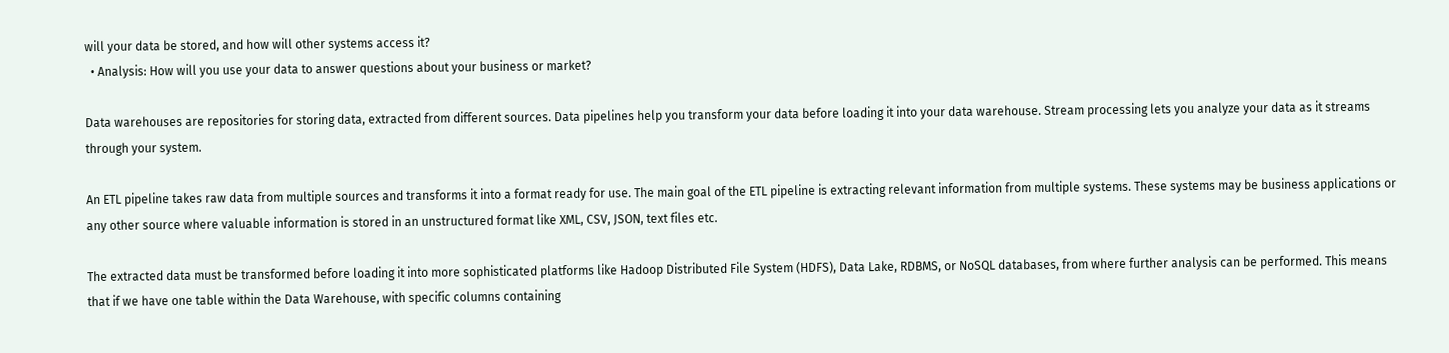will your data be stored, and how will other systems access it?
  • Analysis: How will you use your data to answer questions about your business or market?

Data warehouses are repositories for storing data, extracted from different sources. Data pipelines help you transform your data before loading it into your data warehouse. Stream processing lets you analyze your data as it streams through your system.

An ETL pipeline takes raw data from multiple sources and transforms it into a format ready for use. The main goal of the ETL pipeline is extracting relevant information from multiple systems. These systems may be business applications or any other source where valuable information is stored in an unstructured format like XML, CSV, JSON, text files etc.

The extracted data must be transformed before loading it into more sophisticated platforms like Hadoop Distributed File System (HDFS), Data Lake, RDBMS, or NoSQL databases, from where further analysis can be performed. This means that if we have one table within the Data Warehouse, with specific columns containing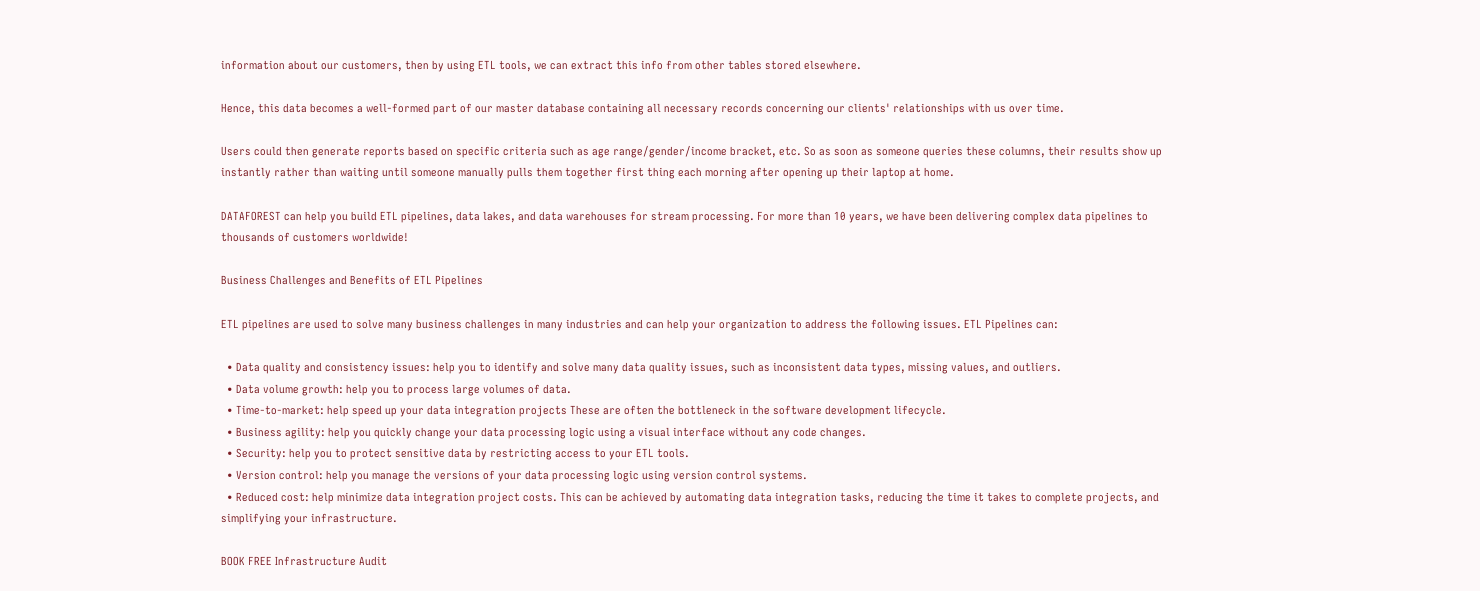information about our customers, then by using ETL tools, we can extract this info from other tables stored elsewhere.

Hence, this data becomes a well-formed part of our master database containing all necessary records concerning our clients' relationships with us over time.

Users could then generate reports based on specific criteria such as age range/gender/income bracket, etc. So as soon as someone queries these columns, their results show up instantly rather than waiting until someone manually pulls them together first thing each morning after opening up their laptop at home.

DATAFOREST can help you build ETL pipelines, data lakes, and data warehouses for stream processing. For more than 10 years, we have been delivering complex data pipelines to thousands of customers worldwide!

Business Challenges and Benefits of ETL Pipelines

ETL pipelines are used to solve many business challenges in many industries and can help your organization to address the following issues. ETL Pipelines can:

  • Data quality and consistency issues: help you to identify and solve many data quality issues, such as inconsistent data types, missing values, and outliers.
  • Data volume growth: help you to process large volumes of data.
  • Time-to-market: help speed up your data integration projects These are often the bottleneck in the software development lifecycle.
  • Business agility: help you quickly change your data processing logic using a visual interface without any code changes.
  • Security: help you to protect sensitive data by restricting access to your ETL tools.
  • Version control: help you manage the versions of your data processing logic using version control systems.
  • Reduced cost: help minimize data integration project costs. This can be achieved by automating data integration tasks, reducing the time it takes to complete projects, and simplifying your infrastructure.

BOOK FREE Infrastructure Audit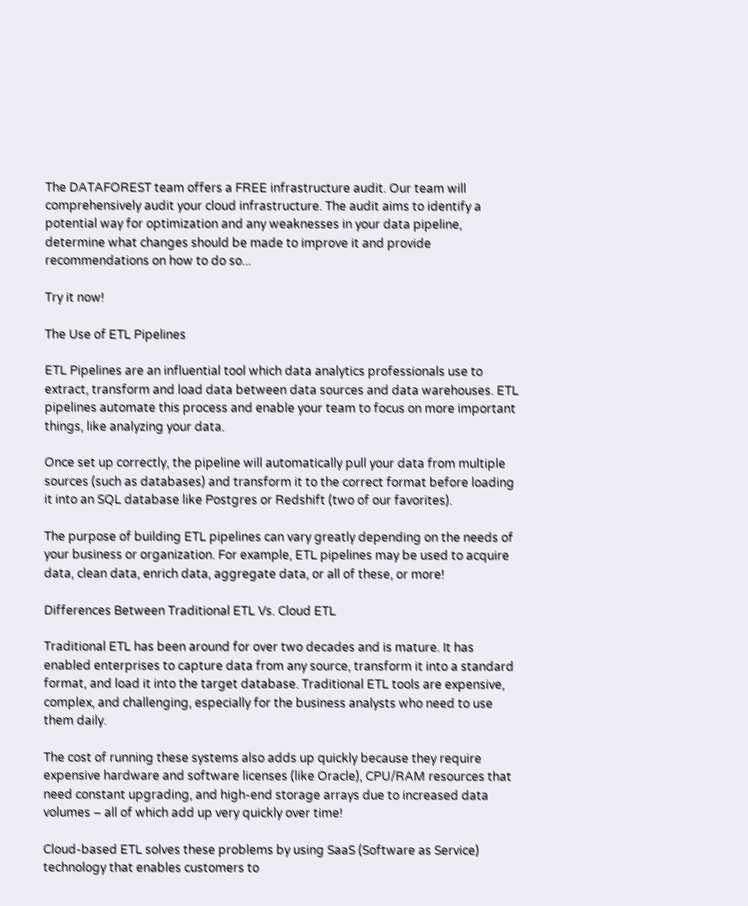The DATAFOREST team offers a FREE infrastructure audit. Our team will comprehensively audit your cloud infrastructure. The audit aims to identify a potential way for optimization and any weaknesses in your data pipeline, determine what changes should be made to improve it and provide recommendations on how to do so...

Try it now!

The Use of ETL Pipelines

ETL Pipelines are an influential tool which data analytics professionals use to extract, transform and load data between data sources and data warehouses. ETL pipelines automate this process and enable your team to focus on more important things, like analyzing your data.

Once set up correctly, the pipeline will automatically pull your data from multiple sources (such as databases) and transform it to the correct format before loading it into an SQL database like Postgres or Redshift (two of our favorites).

The purpose of building ETL pipelines can vary greatly depending on the needs of your business or organization. For example, ETL pipelines may be used to acquire data, clean data, enrich data, aggregate data, or all of these, or more!

Differences Between Traditional ETL Vs. Cloud ETL

Traditional ETL has been around for over two decades and is mature. It has enabled enterprises to capture data from any source, transform it into a standard format, and load it into the target database. Traditional ETL tools are expensive, complex, and challenging, especially for the business analysts who need to use them daily.

The cost of running these systems also adds up quickly because they require expensive hardware and software licenses (like Oracle), CPU/RAM resources that need constant upgrading, and high-end storage arrays due to increased data volumes – all of which add up very quickly over time!

Cloud-based ETL solves these problems by using SaaS (Software as Service) technology that enables customers to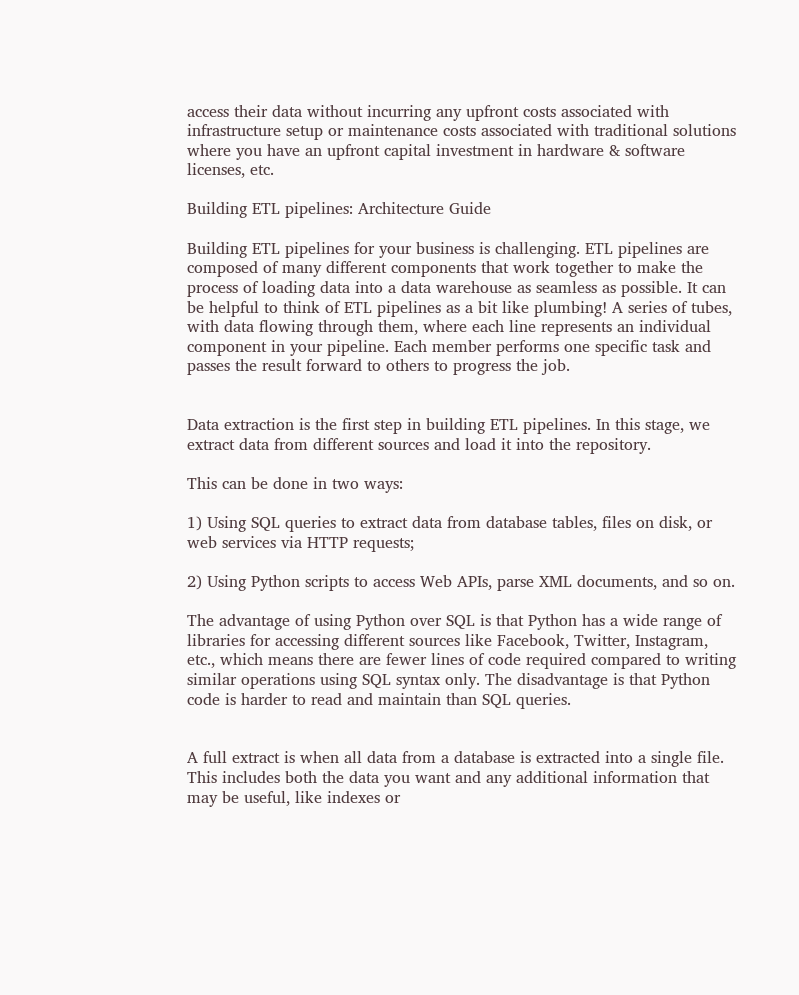access their data without incurring any upfront costs associated with infrastructure setup or maintenance costs associated with traditional solutions where you have an upfront capital investment in hardware & software licenses, etc.

Building ETL pipelines: Architecture Guide

Building ETL pipelines for your business is challenging. ETL pipelines are composed of many different components that work together to make the process of loading data into a data warehouse as seamless as possible. It can be helpful to think of ETL pipelines as a bit like plumbing! A series of tubes, with data flowing through them, where each line represents an individual component in your pipeline. Each member performs one specific task and passes the result forward to others to progress the job.


Data extraction is the first step in building ETL pipelines. In this stage, we extract data from different sources and load it into the repository.

This can be done in two ways:

1) Using SQL queries to extract data from database tables, files on disk, or web services via HTTP requests;

2) Using Python scripts to access Web APIs, parse XML documents, and so on.

The advantage of using Python over SQL is that Python has a wide range of libraries for accessing different sources like Facebook, Twitter, Instagram, etc., which means there are fewer lines of code required compared to writing similar operations using SQL syntax only. The disadvantage is that Python code is harder to read and maintain than SQL queries.


A full extract is when all data from a database is extracted into a single file. This includes both the data you want and any additional information that may be useful, like indexes or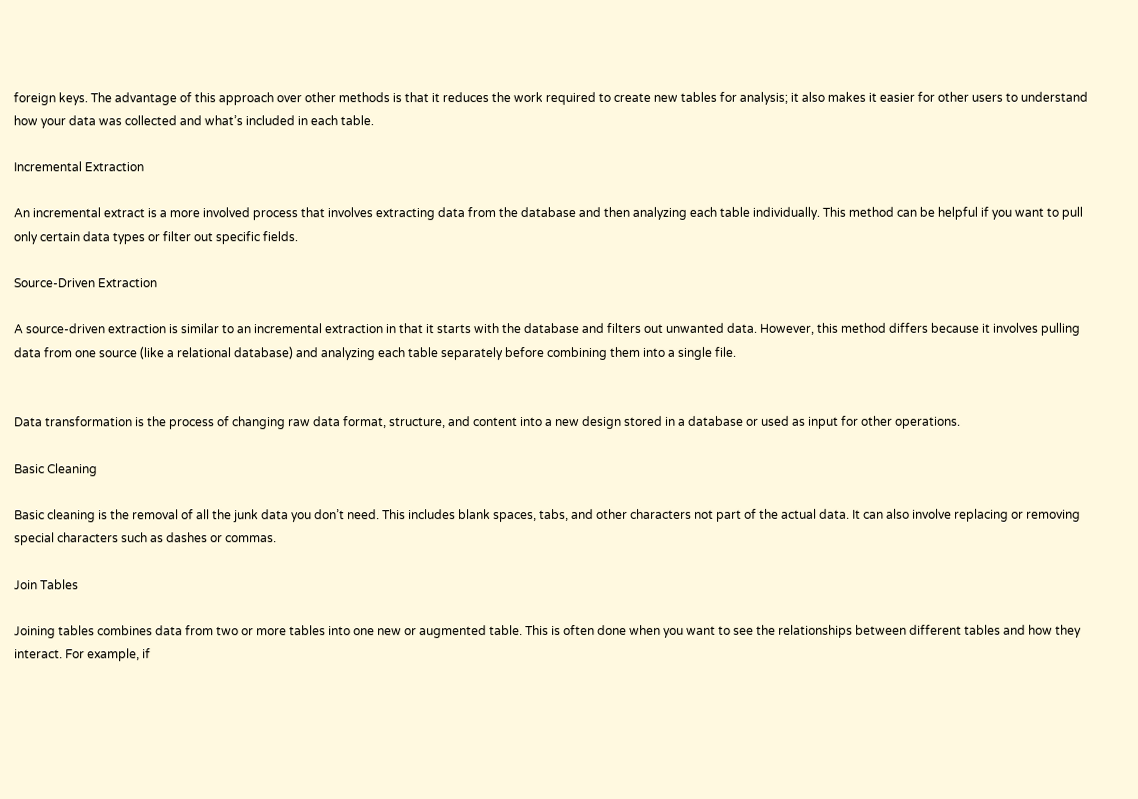foreign keys. The advantage of this approach over other methods is that it reduces the work required to create new tables for analysis; it also makes it easier for other users to understand how your data was collected and what’s included in each table.

Incremental Extraction

An incremental extract is a more involved process that involves extracting data from the database and then analyzing each table individually. This method can be helpful if you want to pull only certain data types or filter out specific fields.

Source-Driven Extraction

A source-driven extraction is similar to an incremental extraction in that it starts with the database and filters out unwanted data. However, this method differs because it involves pulling data from one source (like a relational database) and analyzing each table separately before combining them into a single file.


Data transformation is the process of changing raw data format, structure, and content into a new design stored in a database or used as input for other operations.

Basic Cleaning

Basic cleaning is the removal of all the junk data you don’t need. This includes blank spaces, tabs, and other characters not part of the actual data. It can also involve replacing or removing special characters such as dashes or commas.

Join Tables

Joining tables combines data from two or more tables into one new or augmented table. This is often done when you want to see the relationships between different tables and how they interact. For example, if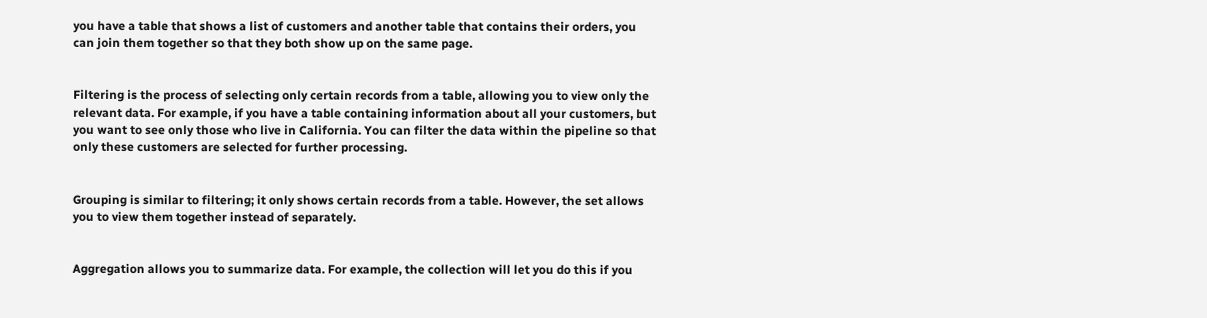you have a table that shows a list of customers and another table that contains their orders, you can join them together so that they both show up on the same page.


Filtering is the process of selecting only certain records from a table, allowing you to view only the relevant data. For example, if you have a table containing information about all your customers, but you want to see only those who live in California. You can filter the data within the pipeline so that only these customers are selected for further processing.


Grouping is similar to filtering; it only shows certain records from a table. However, the set allows you to view them together instead of separately.


Aggregation allows you to summarize data. For example, the collection will let you do this if you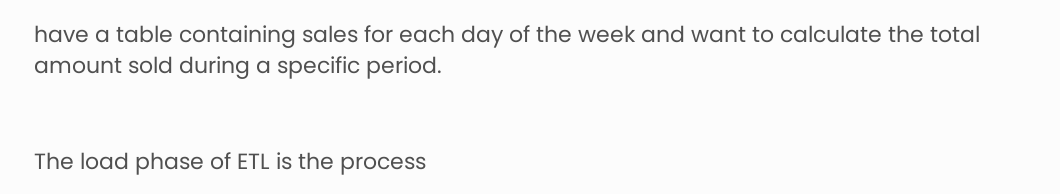have a table containing sales for each day of the week and want to calculate the total amount sold during a specific period.


The load phase of ETL is the process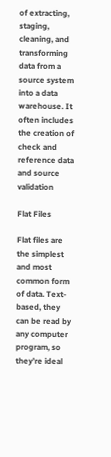of extracting, staging, cleaning, and transforming data from a source system into a data warehouse. It often includes the creation of check and reference data and source validation

Flat Files

Flat files are the simplest and most common form of data. Text-based, they can be read by any computer program, so they’re ideal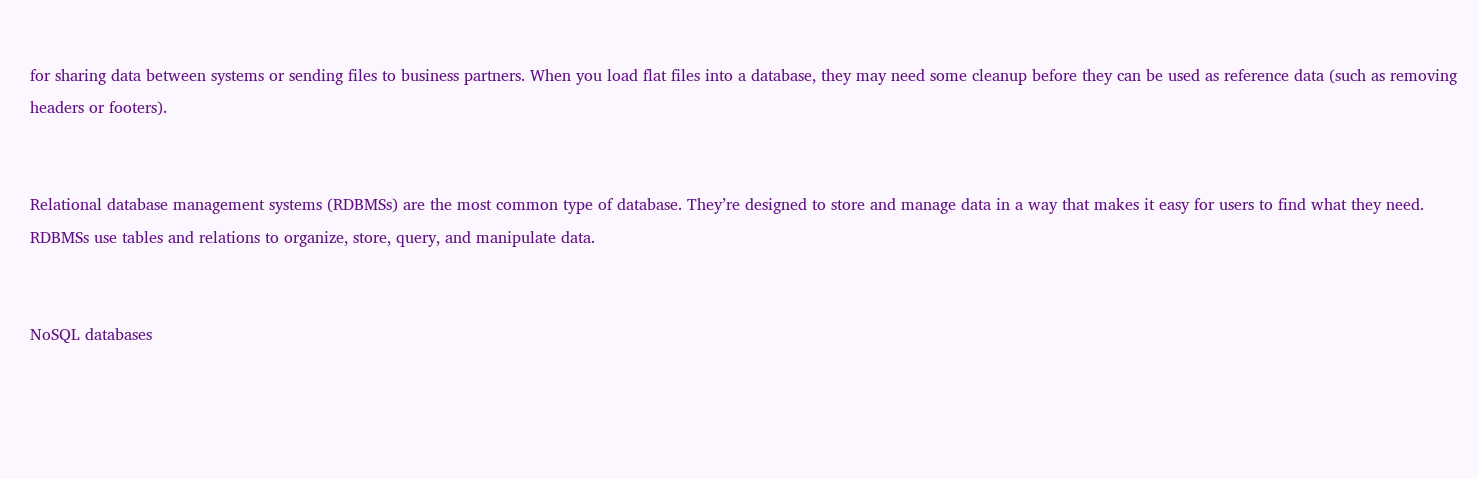for sharing data between systems or sending files to business partners. When you load flat files into a database, they may need some cleanup before they can be used as reference data (such as removing headers or footers).


Relational database management systems (RDBMSs) are the most common type of database. They’re designed to store and manage data in a way that makes it easy for users to find what they need. RDBMSs use tables and relations to organize, store, query, and manipulate data.


NoSQL databases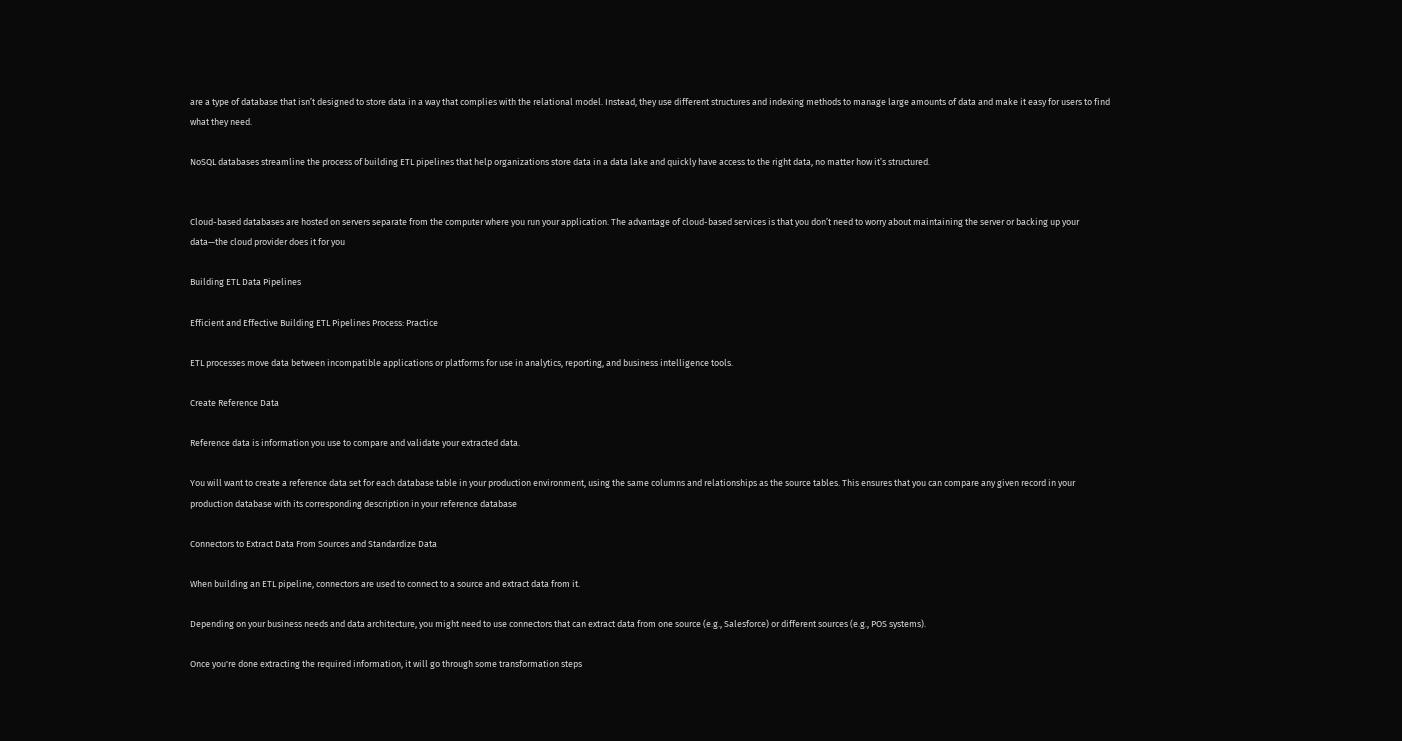are a type of database that isn’t designed to store data in a way that complies with the relational model. Instead, they use different structures and indexing methods to manage large amounts of data and make it easy for users to find what they need.

NoSQL databases streamline the process of building ETL pipelines that help organizations store data in a data lake and quickly have access to the right data, no matter how it’s structured.


Cloud-based databases are hosted on servers separate from the computer where you run your application. The advantage of cloud-based services is that you don’t need to worry about maintaining the server or backing up your data—the cloud provider does it for you

Building ETL Data Pipelines

Efficient and Effective Building ETL Pipelines Process: Practice

ETL processes move data between incompatible applications or platforms for use in analytics, reporting, and business intelligence tools.

Create Reference Data

Reference data is information you use to compare and validate your extracted data.

You will want to create a reference data set for each database table in your production environment, using the same columns and relationships as the source tables. This ensures that you can compare any given record in your production database with its corresponding description in your reference database

Connectors to Extract Data From Sources and Standardize Data

When building an ETL pipeline, connectors are used to connect to a source and extract data from it.

Depending on your business needs and data architecture, you might need to use connectors that can extract data from one source (e.g., Salesforce) or different sources (e.g., POS systems).

Once you're done extracting the required information, it will go through some transformation steps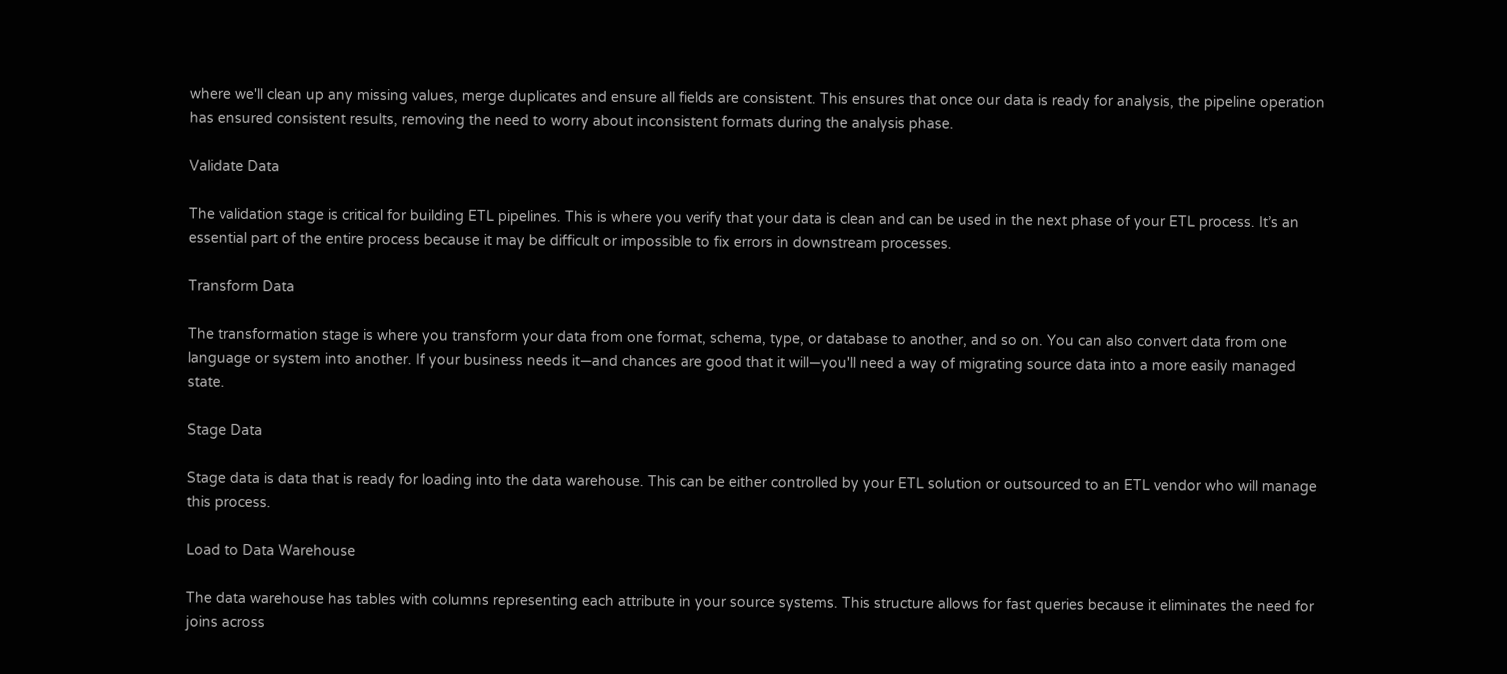where we'll clean up any missing values, merge duplicates and ensure all fields are consistent. This ensures that once our data is ready for analysis, the pipeline operation has ensured consistent results, removing the need to worry about inconsistent formats during the analysis phase.

Validate Data

The validation stage is critical for building ETL pipelines. This is where you verify that your data is clean and can be used in the next phase of your ETL process. It’s an essential part of the entire process because it may be difficult or impossible to fix errors in downstream processes.

Transform Data

The transformation stage is where you transform your data from one format, schema, type, or database to another, and so on. You can also convert data from one language or system into another. If your business needs it—and chances are good that it will—you'll need a way of migrating source data into a more easily managed state.

Stage Data

Stage data is data that is ready for loading into the data warehouse. This can be either controlled by your ETL solution or outsourced to an ETL vendor who will manage this process.

Load to Data Warehouse

The data warehouse has tables with columns representing each attribute in your source systems. This structure allows for fast queries because it eliminates the need for joins across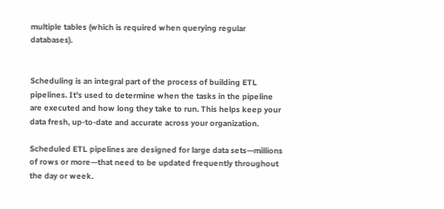multiple tables (which is required when querying regular databases).


Scheduling is an integral part of the process of building ETL pipelines. It's used to determine when the tasks in the pipeline are executed and how long they take to run. This helps keep your data fresh, up-to-date and accurate across your organization.

Scheduled ETL pipelines are designed for large data sets—millions of rows or more—that need to be updated frequently throughout the day or week.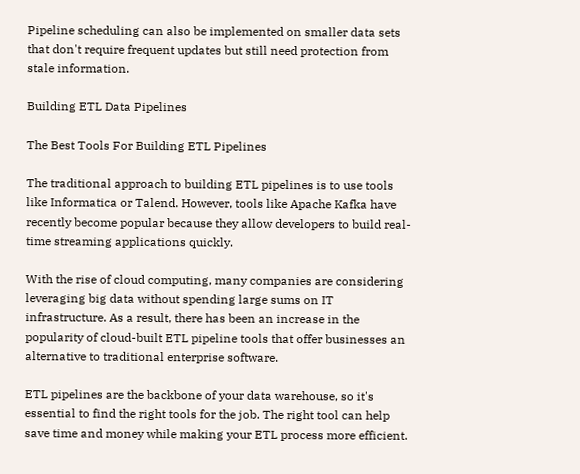Pipeline scheduling can also be implemented on smaller data sets that don't require frequent updates but still need protection from stale information.

Building ETL Data Pipelines

The Best Tools For Building ETL Pipelines

The traditional approach to building ETL pipelines is to use tools like Informatica or Talend. However, tools like Apache Kafka have recently become popular because they allow developers to build real-time streaming applications quickly.

With the rise of cloud computing, many companies are considering leveraging big data without spending large sums on IT infrastructure. As a result, there has been an increase in the popularity of cloud-built ETL pipeline tools that offer businesses an alternative to traditional enterprise software.

ETL pipelines are the backbone of your data warehouse, so it's essential to find the right tools for the job. The right tool can help save time and money while making your ETL process more efficient.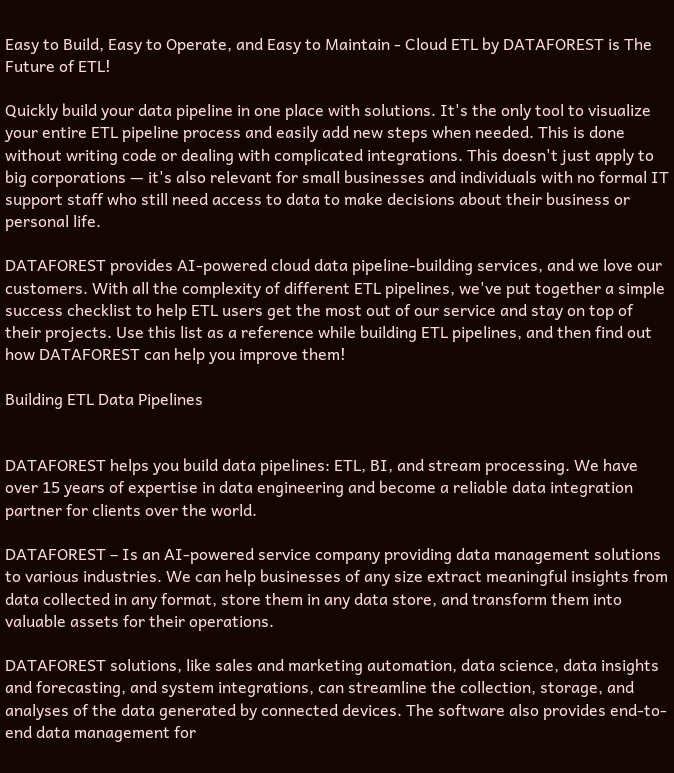Easy to Build, Easy to Operate, and Easy to Maintain - Cloud ETL by DATAFOREST is The Future of ETL!

Quickly build your data pipeline in one place with solutions. It's the only tool to visualize your entire ETL pipeline process and easily add new steps when needed. This is done without writing code or dealing with complicated integrations. This doesn't just apply to big corporations — it's also relevant for small businesses and individuals with no formal IT support staff who still need access to data to make decisions about their business or personal life.

DATAFOREST provides AI-powered cloud data pipeline-building services, and we love our customers. With all the complexity of different ETL pipelines, we've put together a simple success checklist to help ETL users get the most out of our service and stay on top of their projects. Use this list as a reference while building ETL pipelines, and then find out how DATAFOREST can help you improve them!

Building ETL Data Pipelines


DATAFOREST helps you build data pipelines: ETL, BI, and stream processing. We have over 15 years of expertise in data engineering and become a reliable data integration partner for clients over the world.

DATAFOREST – Is an AI-powered service company providing data management solutions to various industries. We can help businesses of any size extract meaningful insights from data collected in any format, store them in any data store, and transform them into valuable assets for their operations.

DATAFOREST solutions, like sales and marketing automation, data science, data insights and forecasting, and system integrations, can streamline the collection, storage, and analyses of the data generated by connected devices. The software also provides end-to-end data management for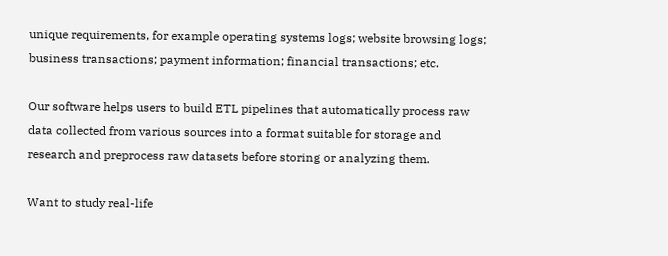unique requirements, for example operating systems logs; website browsing logs; business transactions; payment information; financial transactions; etc.

Our software helps users to build ETL pipelines that automatically process raw data collected from various sources into a format suitable for storage and research and preprocess raw datasets before storing or analyzing them.

Want to study real-life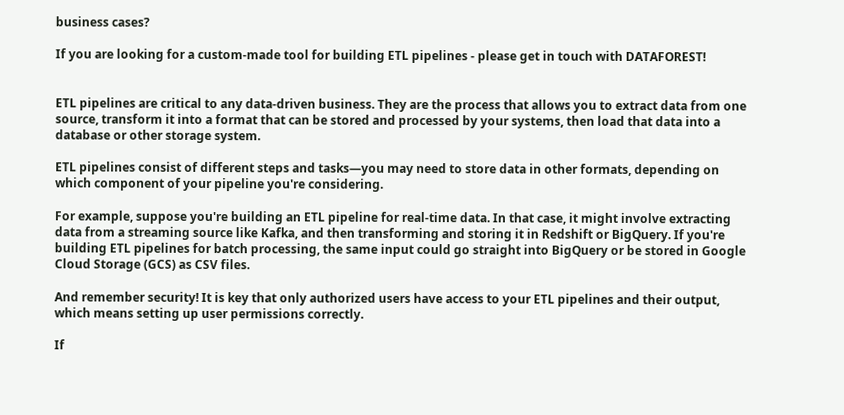business cases?

If you are looking for a custom-made tool for building ETL pipelines - please get in touch with DATAFOREST!


ETL pipelines are critical to any data-driven business. They are the process that allows you to extract data from one source, transform it into a format that can be stored and processed by your systems, then load that data into a database or other storage system.

ETL pipelines consist of different steps and tasks—you may need to store data in other formats, depending on which component of your pipeline you're considering.

For example, suppose you're building an ETL pipeline for real-time data. In that case, it might involve extracting data from a streaming source like Kafka, and then transforming and storing it in Redshift or BigQuery. If you're building ETL pipelines for batch processing, the same input could go straight into BigQuery or be stored in Google Cloud Storage (GCS) as CSV files.

And remember security! It is key that only authorized users have access to your ETL pipelines and their output, which means setting up user permissions correctly.

If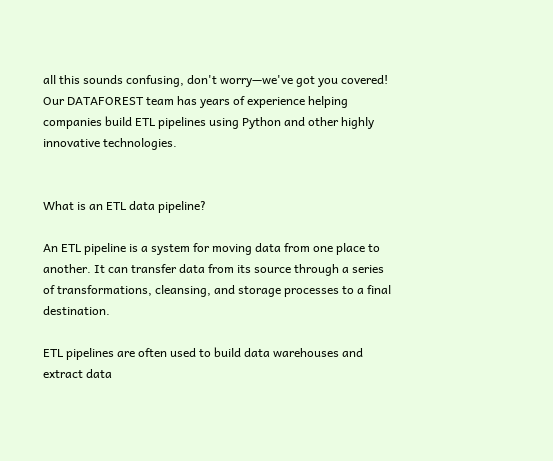all this sounds confusing, don't worry—we've got you covered! Our DATAFOREST team has years of experience helping companies build ETL pipelines using Python and other highly innovative technologies.


What is an ETL data pipeline?

An ETL pipeline is a system for moving data from one place to another. It can transfer data from its source through a series of transformations, cleansing, and storage processes to a final destination.

ETL pipelines are often used to build data warehouses and extract data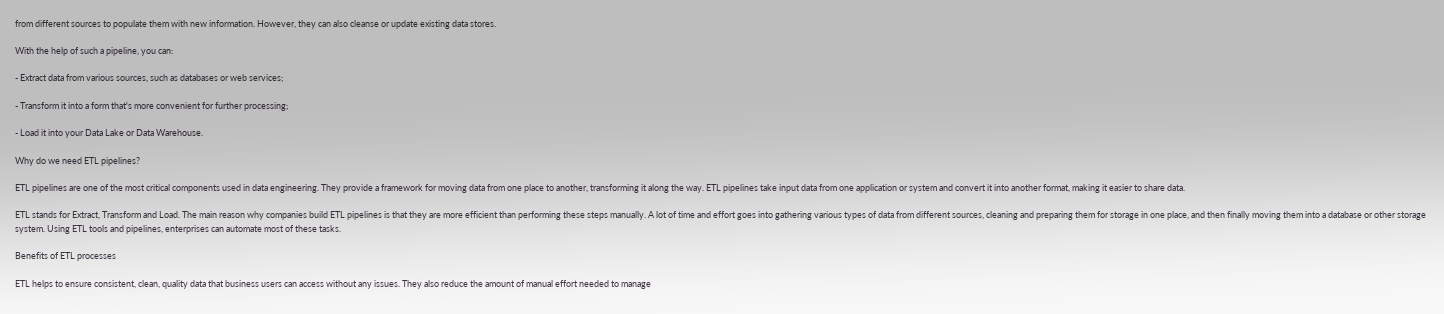from different sources to populate them with new information. However, they can also cleanse or update existing data stores.

With the help of such a pipeline, you can:

- Extract data from various sources, such as databases or web services;

- Transform it into a form that's more convenient for further processing;

- Load it into your Data Lake or Data Warehouse.

Why do we need ETL pipelines?

ETL pipelines are one of the most critical components used in data engineering. They provide a framework for moving data from one place to another, transforming it along the way. ETL pipelines take input data from one application or system and convert it into another format, making it easier to share data.

ETL stands for Extract, Transform and Load. The main reason why companies build ETL pipelines is that they are more efficient than performing these steps manually. A lot of time and effort goes into gathering various types of data from different sources, cleaning and preparing them for storage in one place, and then finally moving them into a database or other storage system. Using ETL tools and pipelines, enterprises can automate most of these tasks.

Benefits of ETL processes

ETL helps to ensure consistent, clean, quality data that business users can access without any issues. They also reduce the amount of manual effort needed to manage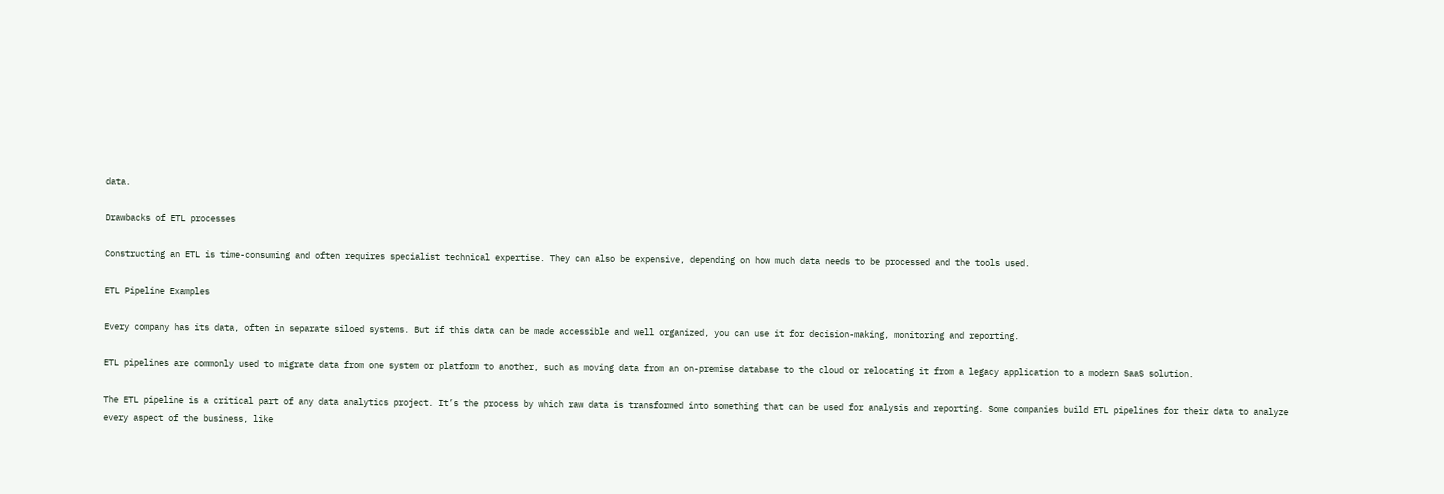data.

Drawbacks of ETL processes

Constructing an ETL is time-consuming and often requires specialist technical expertise. They can also be expensive, depending on how much data needs to be processed and the tools used.

ETL Pipeline Examples

Every company has its data, often in separate siloed systems. But if this data can be made accessible and well organized, you can use it for decision-making, monitoring and reporting.

ETL pipelines are commonly used to migrate data from one system or platform to another, such as moving data from an on-premise database to the cloud or relocating it from a legacy application to a modern SaaS solution.

The ETL pipeline is a critical part of any data analytics project. It’s the process by which raw data is transformed into something that can be used for analysis and reporting. Some companies build ETL pipelines for their data to analyze every aspect of the business, like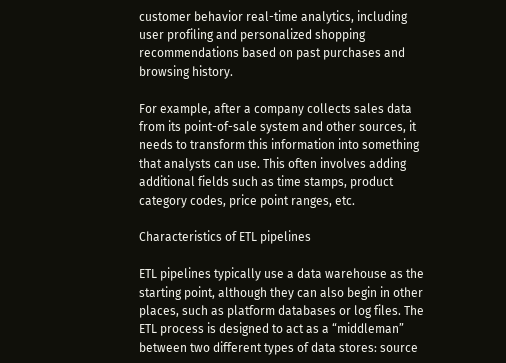customer behavior real-time analytics, including user profiling and personalized shopping recommendations based on past purchases and browsing history.

For example, after a company collects sales data from its point-of-sale system and other sources, it needs to transform this information into something that analysts can use. This often involves adding additional fields such as time stamps, product category codes, price point ranges, etc.

Characteristics of ETL pipelines

ETL pipelines typically use a data warehouse as the starting point, although they can also begin in other places, such as platform databases or log files. The ETL process is designed to act as a “middleman” between two different types of data stores: source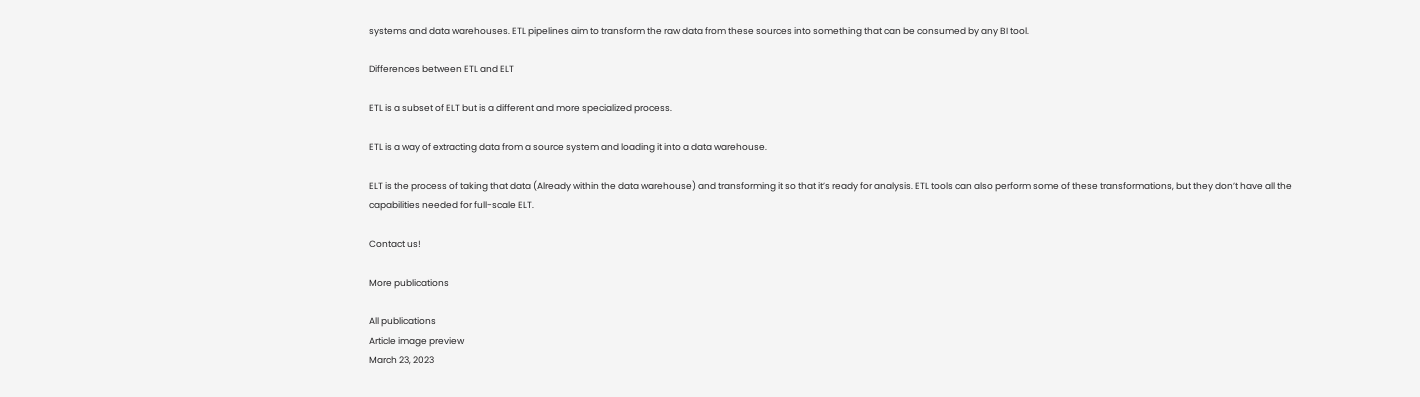systems and data warehouses. ETL pipelines aim to transform the raw data from these sources into something that can be consumed by any BI tool.

Differences between ETL and ELT

ETL is a subset of ELT but is a different and more specialized process.

ETL is a way of extracting data from a source system and loading it into a data warehouse.

ELT is the process of taking that data (Already within the data warehouse) and transforming it so that it’s ready for analysis. ETL tools can also perform some of these transformations, but they don’t have all the capabilities needed for full-scale ELT.

Contact us!

More publications

All publications
Article image preview
March 23, 2023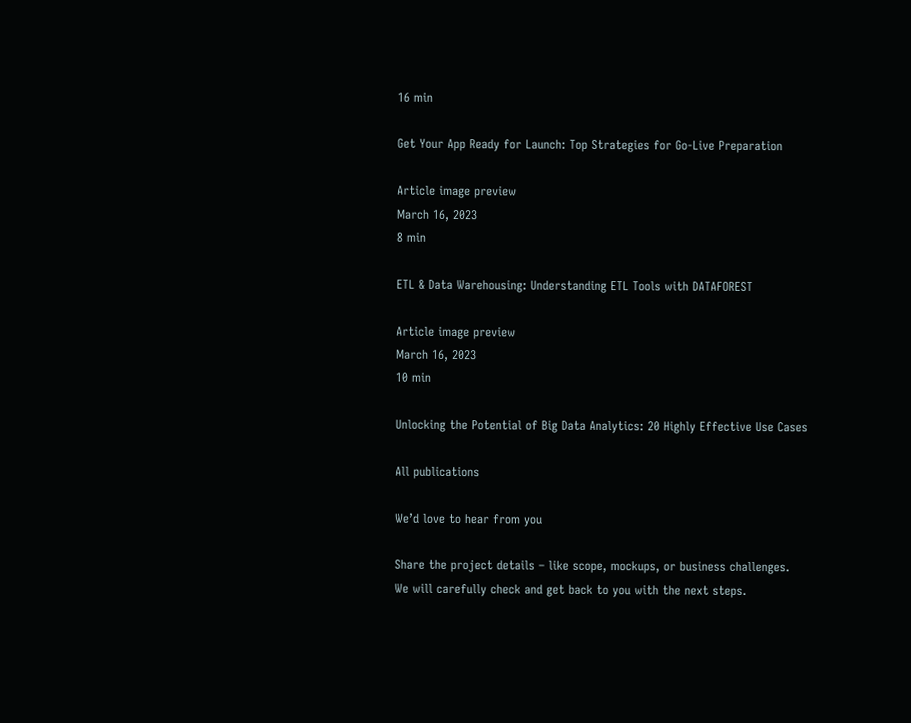16 min

Get Your App Ready for Launch: Top Strategies for Go-Live Preparation

Article image preview
March 16, 2023
8 min

ETL & Data Warehousing: Understanding ETL Tools with DATAFOREST

Article image preview
March 16, 2023
10 min

Unlocking the Potential of Big Data Analytics: 20 Highly Effective Use Cases

All publications

We’d love to hear from you

Share the project details – like scope, mockups, or business challenges.
We will carefully check and get back to you with the next steps.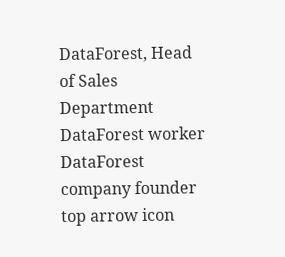DataForest, Head of Sales Department
DataForest worker
DataForest company founder
top arrow icon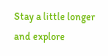Stay a little longer and explore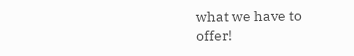what we have to offer!